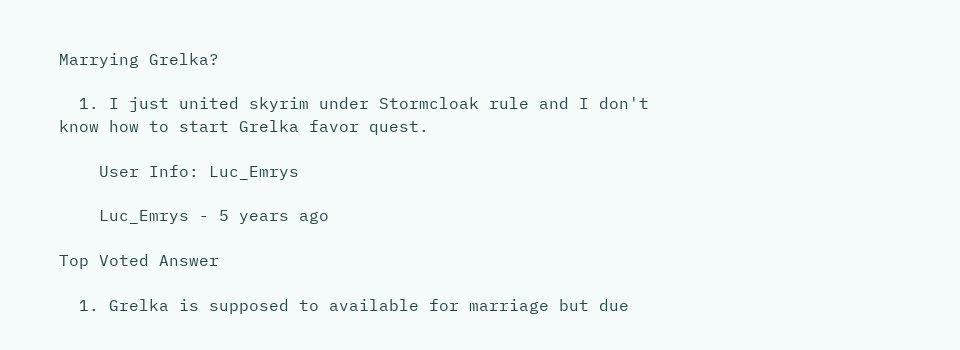Marrying Grelka?

  1. I just united skyrim under Stormcloak rule and I don't know how to start Grelka favor quest.

    User Info: Luc_Emrys

    Luc_Emrys - 5 years ago

Top Voted Answer

  1. Grelka is supposed to available for marriage but due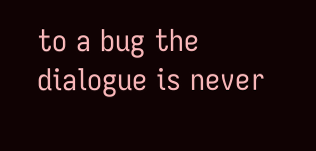to a bug the dialogue is never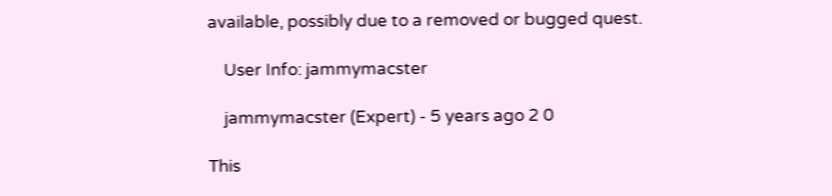available, possibly due to a removed or bugged quest.

    User Info: jammymacster

    jammymacster (Expert) - 5 years ago 2 0

This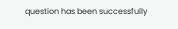question has been successfully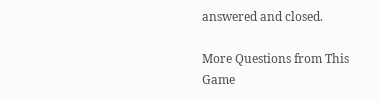answered and closed.

More Questions from This Game